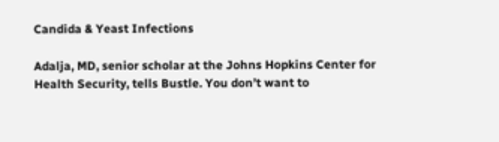Candida & Yeast Infections

Adalja, MD, senior scholar at the Johns Hopkins Center for Health Security, tells Bustle. You don’t want to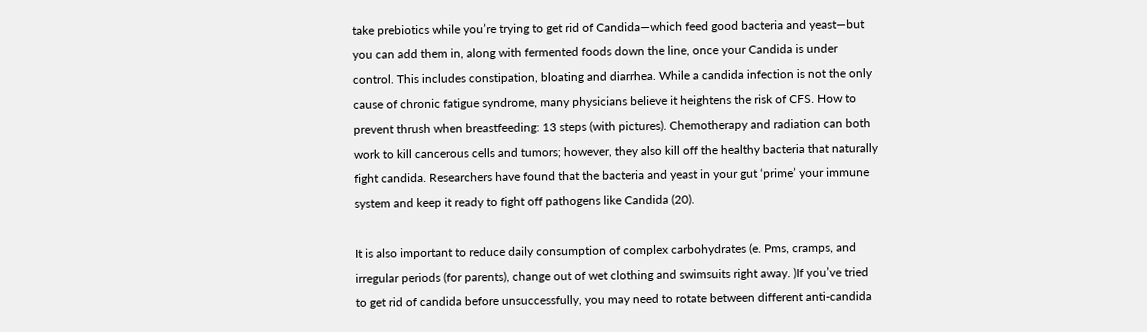take prebiotics while you’re trying to get rid of Candida—which feed good bacteria and yeast—but you can add them in, along with fermented foods down the line, once your Candida is under control. This includes constipation, bloating and diarrhea. While a candida infection is not the only cause of chronic fatigue syndrome, many physicians believe it heightens the risk of CFS. How to prevent thrush when breastfeeding: 13 steps (with pictures). Chemotherapy and radiation can both work to kill cancerous cells and tumors; however, they also kill off the healthy bacteria that naturally fight candida. Researchers have found that the bacteria and yeast in your gut ‘prime’ your immune system and keep it ready to fight off pathogens like Candida (20).

It is also important to reduce daily consumption of complex carbohydrates (e. Pms, cramps, and irregular periods (for parents), change out of wet clothing and swimsuits right away. )If you’ve tried to get rid of candida before unsuccessfully, you may need to rotate between different anti-candida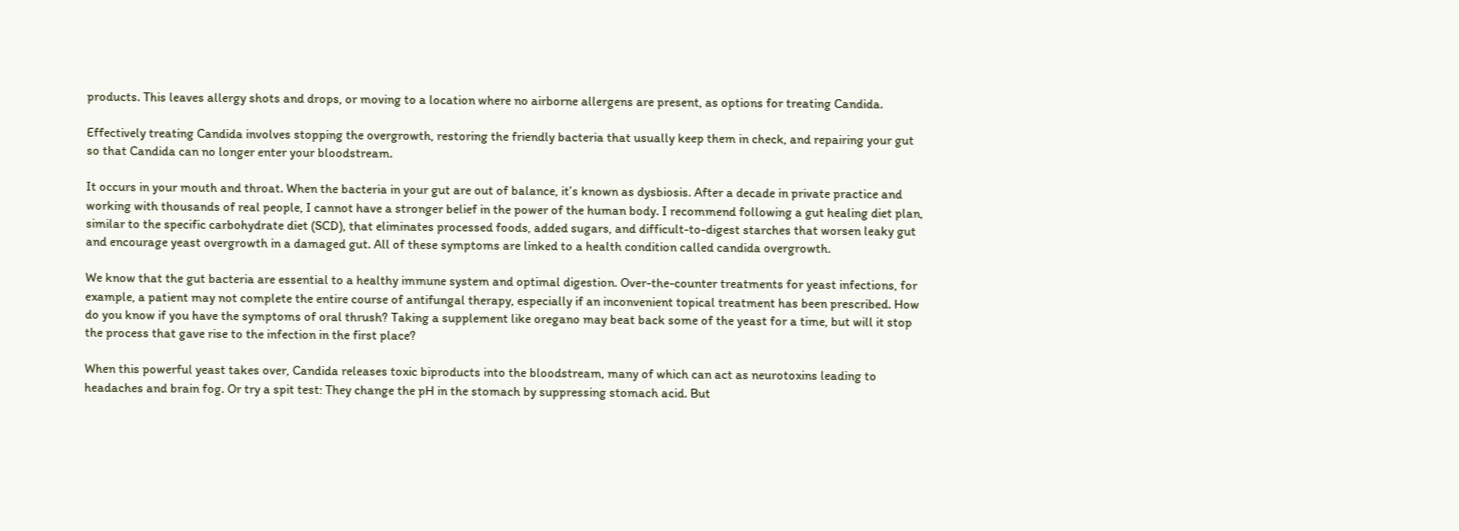products. This leaves allergy shots and drops, or moving to a location where no airborne allergens are present, as options for treating Candida.

Effectively treating Candida involves stopping the overgrowth, restoring the friendly bacteria that usually keep them in check, and repairing your gut so that Candida can no longer enter your bloodstream.

It occurs in your mouth and throat. When the bacteria in your gut are out of balance, it’s known as dysbiosis. After a decade in private practice and working with thousands of real people, I cannot have a stronger belief in the power of the human body. I recommend following a gut healing diet plan, similar to the specific carbohydrate diet (SCD), that eliminates processed foods, added sugars, and difficult-to-digest starches that worsen leaky gut and encourage yeast overgrowth in a damaged gut. All of these symptoms are linked to a health condition called candida overgrowth.

We know that the gut bacteria are essential to a healthy immune system and optimal digestion. Over-the-counter treatments for yeast infections, for example, a patient may not complete the entire course of antifungal therapy, especially if an inconvenient topical treatment has been prescribed. How do you know if you have the symptoms of oral thrush? Taking a supplement like oregano may beat back some of the yeast for a time, but will it stop the process that gave rise to the infection in the first place?

When this powerful yeast takes over, Candida releases toxic biproducts into the bloodstream, many of which can act as neurotoxins leading to headaches and brain fog. Or try a spit test: They change the pH in the stomach by suppressing stomach acid. But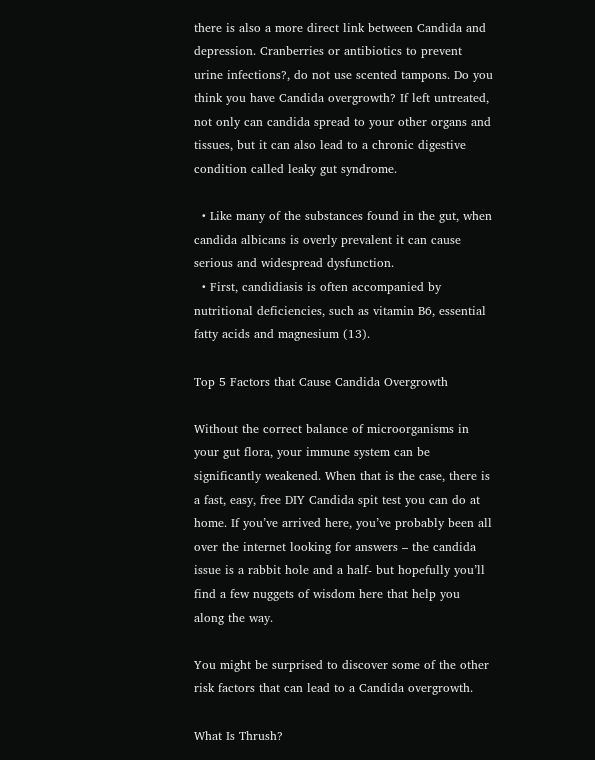there is also a more direct link between Candida and depression. Cranberries or antibiotics to prevent urine infections?, do not use scented tampons. Do you think you have Candida overgrowth? If left untreated, not only can candida spread to your other organs and tissues, but it can also lead to a chronic digestive condition called leaky gut syndrome.

  • Like many of the substances found in the gut, when candida albicans is overly prevalent it can cause serious and widespread dysfunction.
  • First, candidiasis is often accompanied by nutritional deficiencies, such as vitamin B6, essential fatty acids and magnesium (13).

Top 5 Factors that Cause Candida Overgrowth

Without the correct balance of microorganisms in your gut flora, your immune system can be significantly weakened. When that is the case, there is a fast, easy, free DIY Candida spit test you can do at home. If you’ve arrived here, you’ve probably been all over the internet looking for answers – the candida issue is a rabbit hole and a half- but hopefully you’ll find a few nuggets of wisdom here that help you along the way.

You might be surprised to discover some of the other risk factors that can lead to a Candida overgrowth.

What Is Thrush?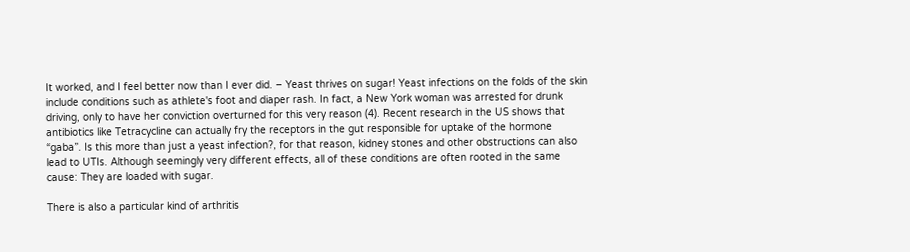It worked, and I feel better now than I ever did. – Yeast thrives on sugar! Yeast infections on the folds of the skin include conditions such as athlete's foot and diaper rash. In fact, a New York woman was arrested for drunk driving, only to have her conviction overturned for this very reason (4). Recent research in the US shows that antibiotics like Tetracycline can actually fry the receptors in the gut responsible for uptake of the hormone “gaba”. Is this more than just a yeast infection?, for that reason, kidney stones and other obstructions can also lead to UTIs. Although seemingly very different effects, all of these conditions are often rooted in the same cause: They are loaded with sugar.

There is also a particular kind of arthritis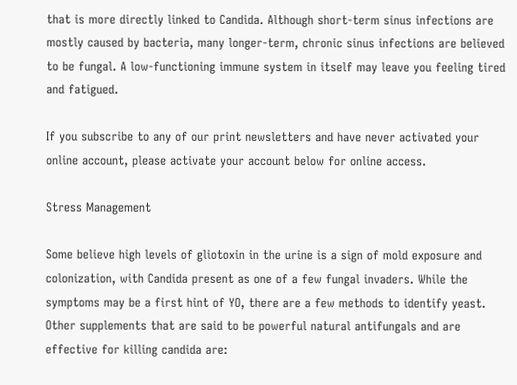that is more directly linked to Candida. Although short-term sinus infections are mostly caused by bacteria, many longer-term, chronic sinus infections are believed to be fungal. A low-functioning immune system in itself may leave you feeling tired and fatigued.

If you subscribe to any of our print newsletters and have never activated your online account, please activate your account below for online access.

Stress Management

Some believe high levels of gliotoxin in the urine is a sign of mold exposure and colonization, with Candida present as one of a few fungal invaders. While the symptoms may be a first hint of YO, there are a few methods to identify yeast. Other supplements that are said to be powerful natural antifungals and are effective for killing candida are: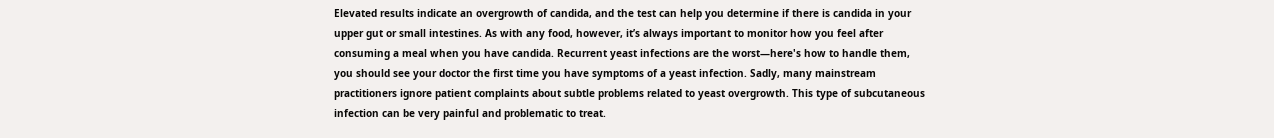Elevated results indicate an overgrowth of candida, and the test can help you determine if there is candida in your upper gut or small intestines. As with any food, however, it’s always important to monitor how you feel after consuming a meal when you have candida. Recurrent yeast infections are the worst—here's how to handle them, you should see your doctor the first time you have symptoms of a yeast infection. Sadly, many mainstream practitioners ignore patient complaints about subtle problems related to yeast overgrowth. This type of subcutaneous infection can be very painful and problematic to treat.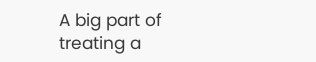A big part of treating a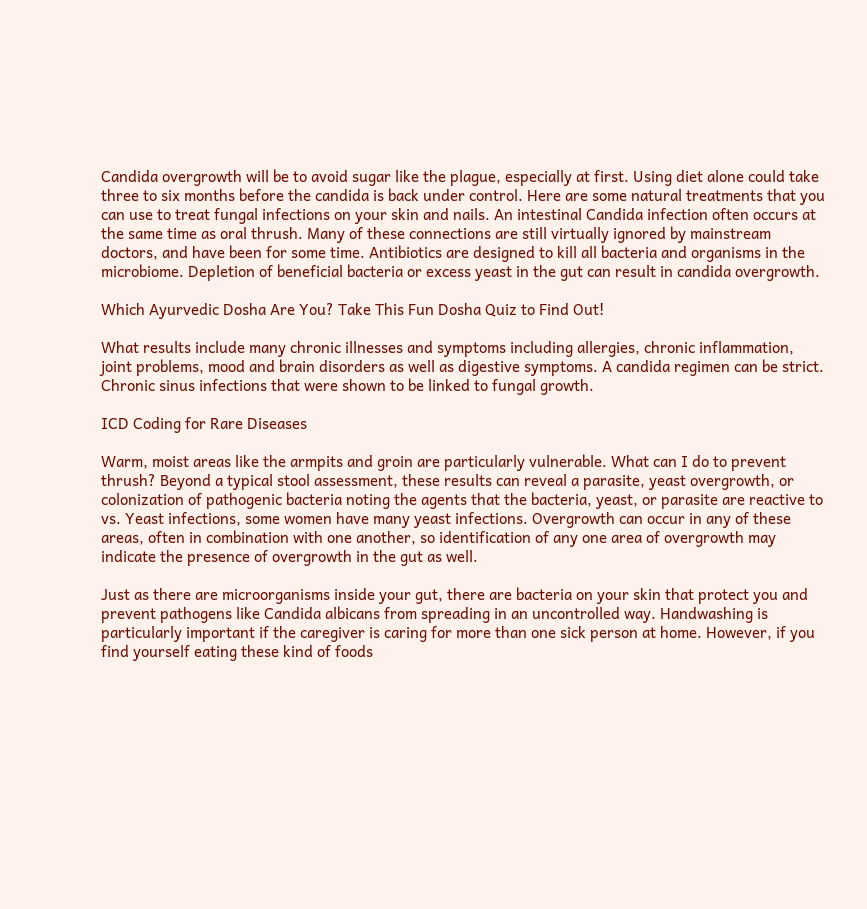Candida overgrowth will be to avoid sugar like the plague, especially at first. Using diet alone could take three to six months before the candida is back under control. Here are some natural treatments that you can use to treat fungal infections on your skin and nails. An intestinal Candida infection often occurs at the same time as oral thrush. Many of these connections are still virtually ignored by mainstream doctors, and have been for some time. Antibiotics are designed to kill all bacteria and organisms in the microbiome. Depletion of beneficial bacteria or excess yeast in the gut can result in candida overgrowth.

Which Ayurvedic Dosha Are You? Take This Fun Dosha Quiz to Find Out!

What results include many chronic illnesses and symptoms including allergies, chronic inflammation, joint problems, mood and brain disorders as well as digestive symptoms. A candida regimen can be strict. Chronic sinus infections that were shown to be linked to fungal growth.

ICD Coding for Rare Diseases

Warm, moist areas like the armpits and groin are particularly vulnerable. What can I do to prevent thrush? Beyond a typical stool assessment, these results can reveal a parasite, yeast overgrowth, or colonization of pathogenic bacteria noting the agents that the bacteria, yeast, or parasite are reactive to vs. Yeast infections, some women have many yeast infections. Overgrowth can occur in any of these areas, often in combination with one another, so identification of any one area of overgrowth may indicate the presence of overgrowth in the gut as well.

Just as there are microorganisms inside your gut, there are bacteria on your skin that protect you and prevent pathogens like Candida albicans from spreading in an uncontrolled way. Handwashing is particularly important if the caregiver is caring for more than one sick person at home. However, if you find yourself eating these kind of foods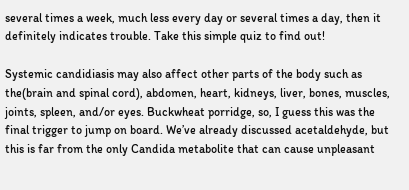several times a week, much less every day or several times a day, then it definitely indicates trouble. Take this simple quiz to find out!

Systemic candidiasis may also affect other parts of the body such as the(brain and spinal cord), abdomen, heart, kidneys, liver, bones, muscles, joints, spleen, and/or eyes. Buckwheat porridge, so, I guess this was the final trigger to jump on board. We’ve already discussed acetaldehyde, but this is far from the only Candida metabolite that can cause unpleasant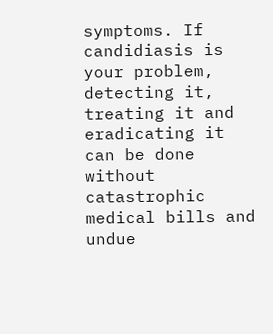symptoms. If candidiasis is your problem, detecting it, treating it and eradicating it can be done without catastrophic medical bills and undue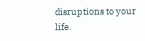disruptions to your life.